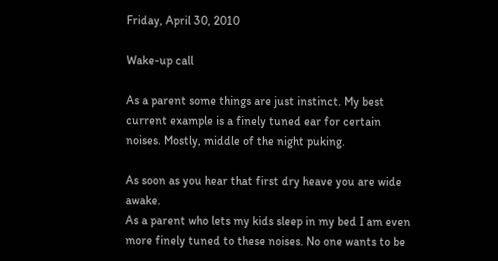Friday, April 30, 2010

Wake-up call

As a parent some things are just instinct. My best current example is a finely tuned ear for certain noises. Mostly, middle of the night puking.

As soon as you hear that first dry heave you are wide awake.
As a parent who lets my kids sleep in my bed I am even more finely tuned to these noises. No one wants to be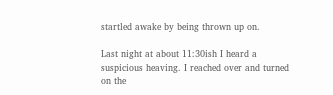startled awake by being thrown up on.

Last night at about 11:30ish I heard a suspicious heaving. I reached over and turned on the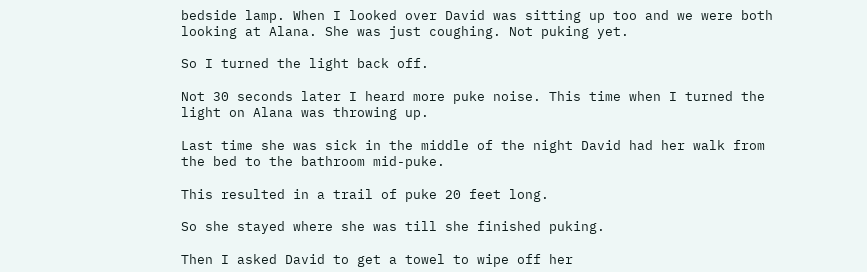bedside lamp. When I looked over David was sitting up too and we were both looking at Alana. She was just coughing. Not puking yet.

So I turned the light back off.

Not 30 seconds later I heard more puke noise. This time when I turned the light on Alana was throwing up.

Last time she was sick in the middle of the night David had her walk from the bed to the bathroom mid-puke.

This resulted in a trail of puke 20 feet long.

So she stayed where she was till she finished puking.

Then I asked David to get a towel to wipe off her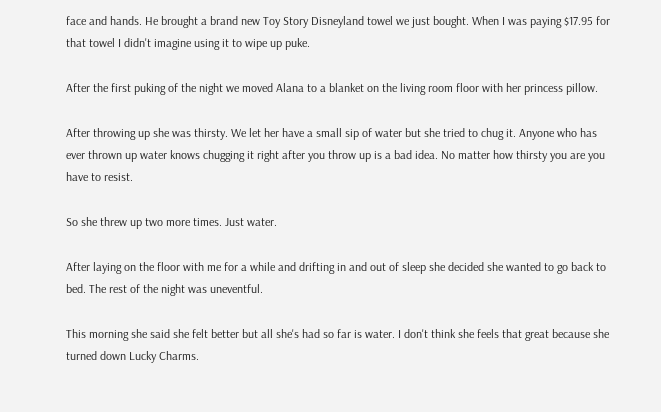face and hands. He brought a brand new Toy Story Disneyland towel we just bought. When I was paying $17.95 for that towel I didn't imagine using it to wipe up puke.

After the first puking of the night we moved Alana to a blanket on the living room floor with her princess pillow.

After throwing up she was thirsty. We let her have a small sip of water but she tried to chug it. Anyone who has ever thrown up water knows chugging it right after you throw up is a bad idea. No matter how thirsty you are you have to resist.

So she threw up two more times. Just water.

After laying on the floor with me for a while and drifting in and out of sleep she decided she wanted to go back to bed. The rest of the night was uneventful.

This morning she said she felt better but all she's had so far is water. I don't think she feels that great because she turned down Lucky Charms.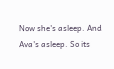Now she's asleep. And Ava's asleep. So its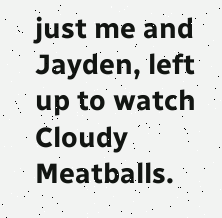just me and Jayden, left up to watch Cloudy Meatballs.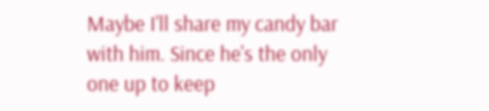Maybe I'll share my candy bar with him. Since he's the only one up to keep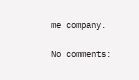me company.

No comments: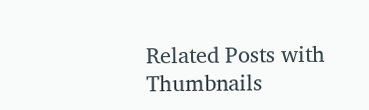Related Posts with Thumbnails